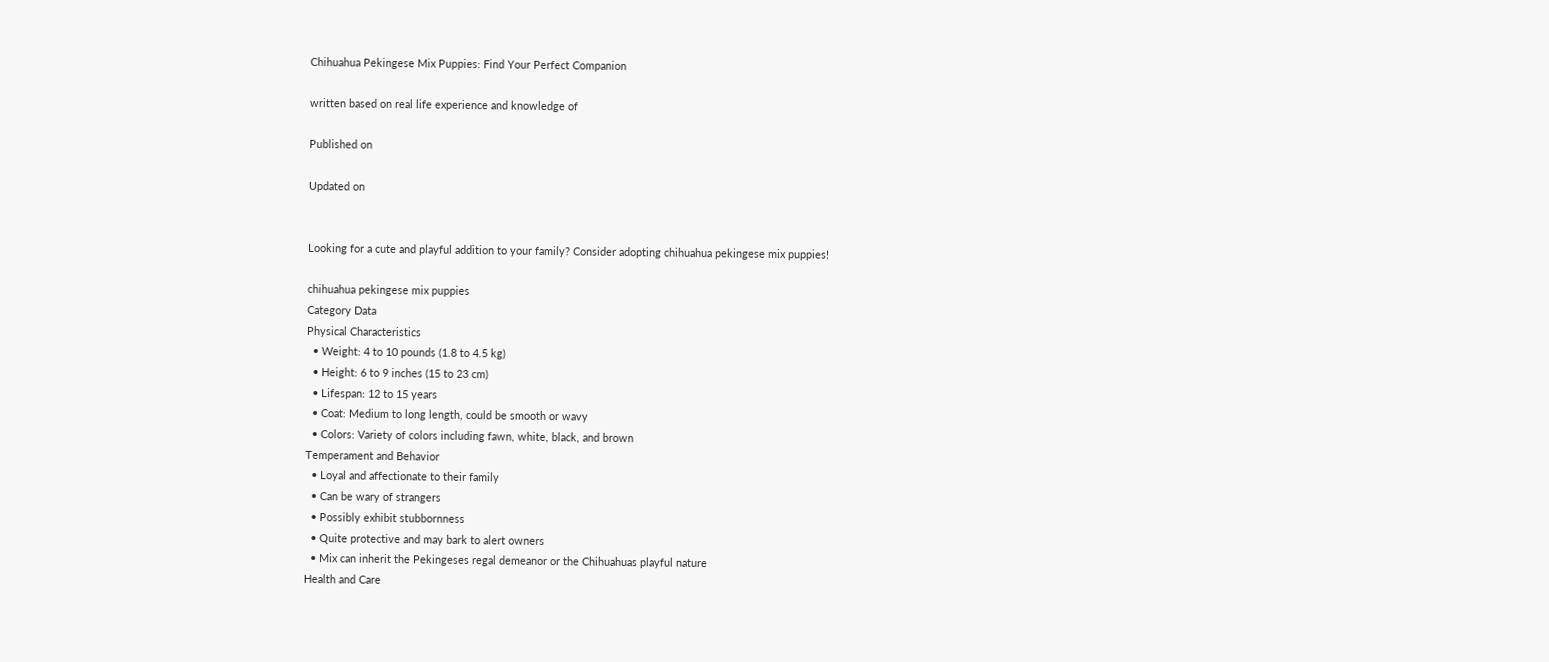Chihuahua Pekingese Mix Puppies: Find Your Perfect Companion

written based on real life experience and knowledge of

Published on

Updated on


Looking for a cute and playful addition to your family? Consider adopting chihuahua pekingese mix puppies!

chihuahua pekingese mix puppies
Category Data
Physical Characteristics
  • Weight: 4 to 10 pounds (1.8 to 4.5 kg)
  • Height: 6 to 9 inches (15 to 23 cm)
  • Lifespan: 12 to 15 years
  • Coat: Medium to long length, could be smooth or wavy
  • Colors: Variety of colors including fawn, white, black, and brown
Temperament and Behavior
  • Loyal and affectionate to their family
  • Can be wary of strangers
  • Possibly exhibit stubbornness
  • Quite protective and may bark to alert owners
  • Mix can inherit the Pekingeses regal demeanor or the Chihuahuas playful nature
Health and Care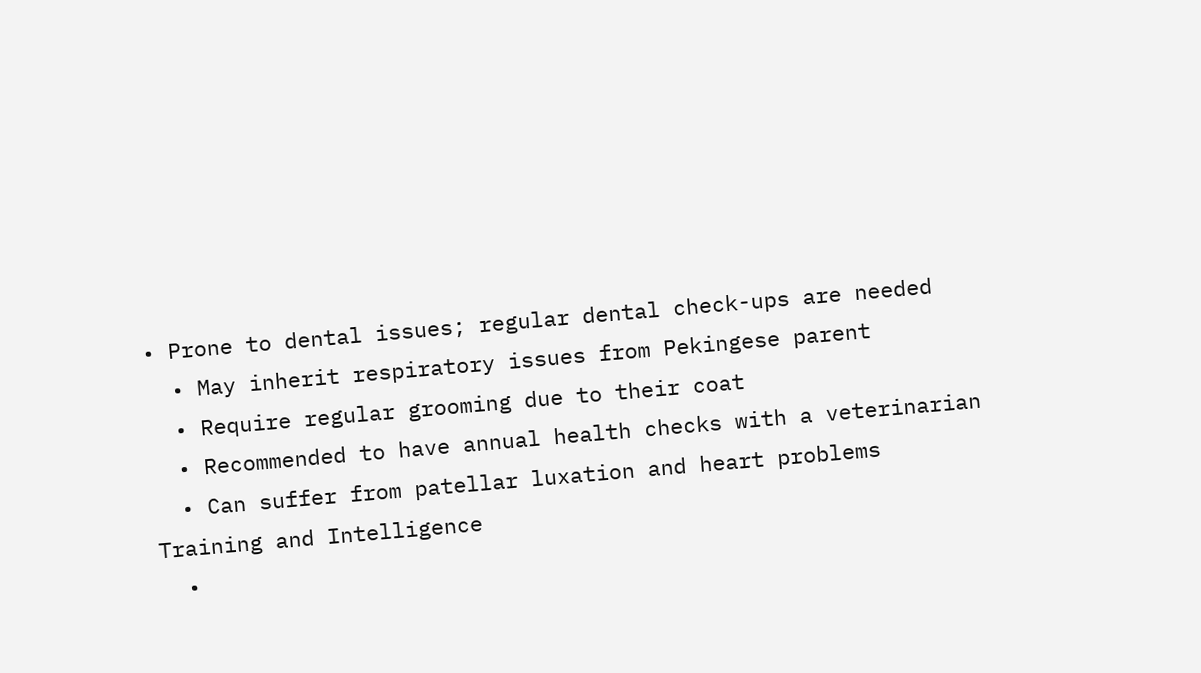• Prone to dental issues; regular dental check-ups are needed
  • May inherit respiratory issues from Pekingese parent
  • Require regular grooming due to their coat
  • Recommended to have annual health checks with a veterinarian
  • Can suffer from patellar luxation and heart problems
Training and Intelligence
  •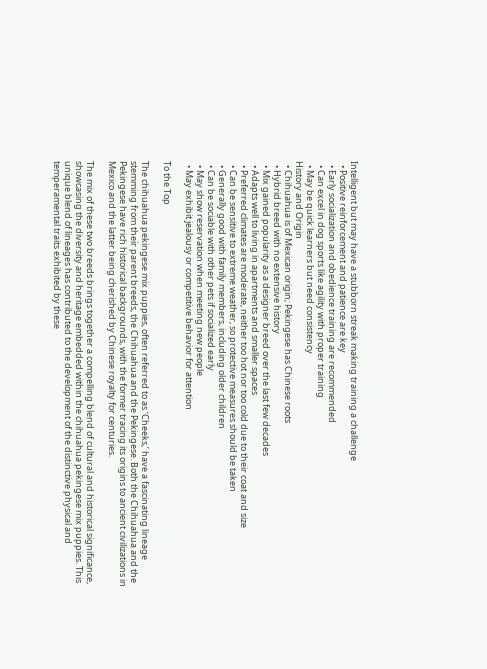Intelligent but may have a stubborn streak making training a challenge
  • Positive reinforcement and patience are key
  • Early socialization and obedience training are recommended
  • Can excel in dog sports like agility with proper training
  • May be quick learners but need consistency
History and Origin
  • Chihuahua is of Mexican origin; Pekingese has Chinese roots
  • Hybrid breed with no extensive history
  • Mix gained popularity as a designer breed over the last few decades
  • Adapts well to living in apartments and smaller spaces
  • Preferred climates are moderate, neither too hot nor too cold due to their coat and size
  • Can be sensitive to extreme weather, so protective measures should be taken
  • Generally good with family members, including older children
  • Can be sociable with other pets if socialized early
  • May show reservation when meeting new people
  • May exhibit jealousy or competitive behavior for attention

To the Top

The chihuahua pekingese mix puppies, often referred to as ‘Cheeks,’ have a fascinating lineage stemming from their parent breeds, the Chihuahua and the Pekingese. Both the Chihuahua and the Pekingese have rich historical backgrounds, with the former tracing its origins to ancient civilizations in Mexico and the latter being cherished by Chinese royalty for centuries.

The mix of these two breeds brings together a compelling blend of cultural and historical significance, showcasing the diversity and heritage embedded within the chihuahua pekingese mix puppies. This unique blend of lineages has contributed to the development of the distinctive physical and temperamental traits exhibited by these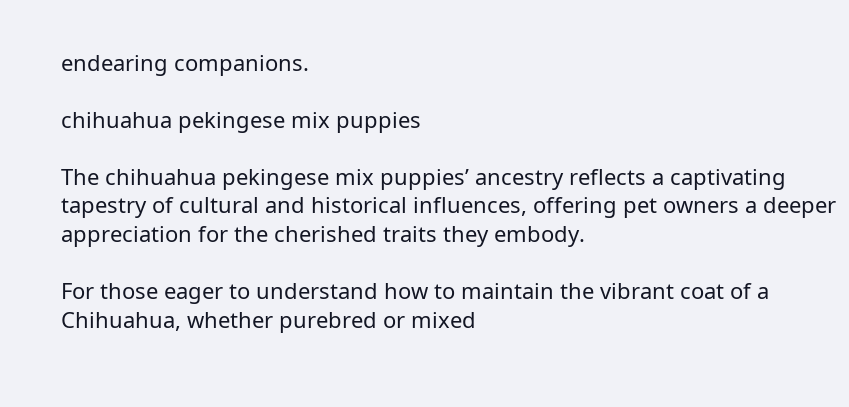endearing companions.

chihuahua pekingese mix puppies

The chihuahua pekingese mix puppies’ ancestry reflects a captivating tapestry of cultural and historical influences, offering pet owners a deeper appreciation for the cherished traits they embody.

For those eager to understand how to maintain the vibrant coat of a Chihuahua, whether purebred or mixed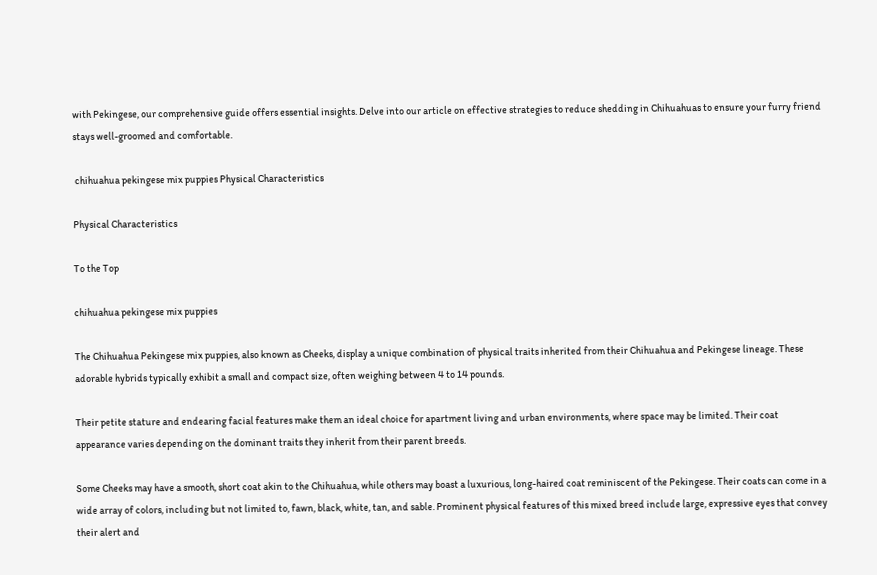with Pekingese, our comprehensive guide offers essential insights. Delve into our article on effective strategies to reduce shedding in Chihuahuas to ensure your furry friend stays well-groomed and comfortable.

 chihuahua pekingese mix puppies Physical Characteristics

Physical Characteristics

To the Top

chihuahua pekingese mix puppies

The Chihuahua Pekingese mix puppies, also known as Cheeks, display a unique combination of physical traits inherited from their Chihuahua and Pekingese lineage. These adorable hybrids typically exhibit a small and compact size, often weighing between 4 to 14 pounds.

Their petite stature and endearing facial features make them an ideal choice for apartment living and urban environments, where space may be limited. Their coat appearance varies depending on the dominant traits they inherit from their parent breeds.

Some Cheeks may have a smooth, short coat akin to the Chihuahua, while others may boast a luxurious, long-haired coat reminiscent of the Pekingese. Their coats can come in a wide array of colors, including but not limited to, fawn, black, white, tan, and sable. Prominent physical features of this mixed breed include large, expressive eyes that convey their alert and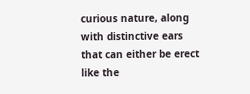curious nature, along with distinctive ears that can either be erect like the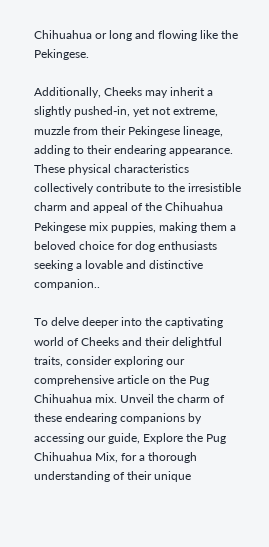Chihuahua or long and flowing like the Pekingese.

Additionally, Cheeks may inherit a slightly pushed-in, yet not extreme, muzzle from their Pekingese lineage, adding to their endearing appearance. These physical characteristics collectively contribute to the irresistible charm and appeal of the Chihuahua Pekingese mix puppies, making them a beloved choice for dog enthusiasts seeking a lovable and distinctive companion..

To delve deeper into the captivating world of Cheeks and their delightful traits, consider exploring our comprehensive article on the Pug Chihuahua mix. Unveil the charm of these endearing companions by accessing our guide, Explore the Pug Chihuahua Mix, for a thorough understanding of their unique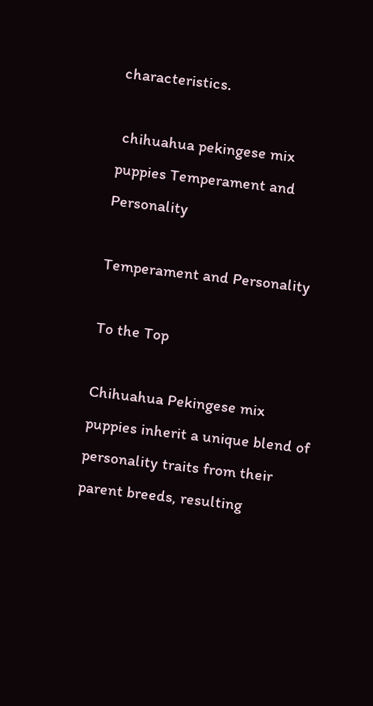characteristics.

 chihuahua pekingese mix puppies Temperament and Personality

Temperament and Personality

To the Top

Chihuahua Pekingese mix puppies inherit a unique blend of personality traits from their parent breeds, resulting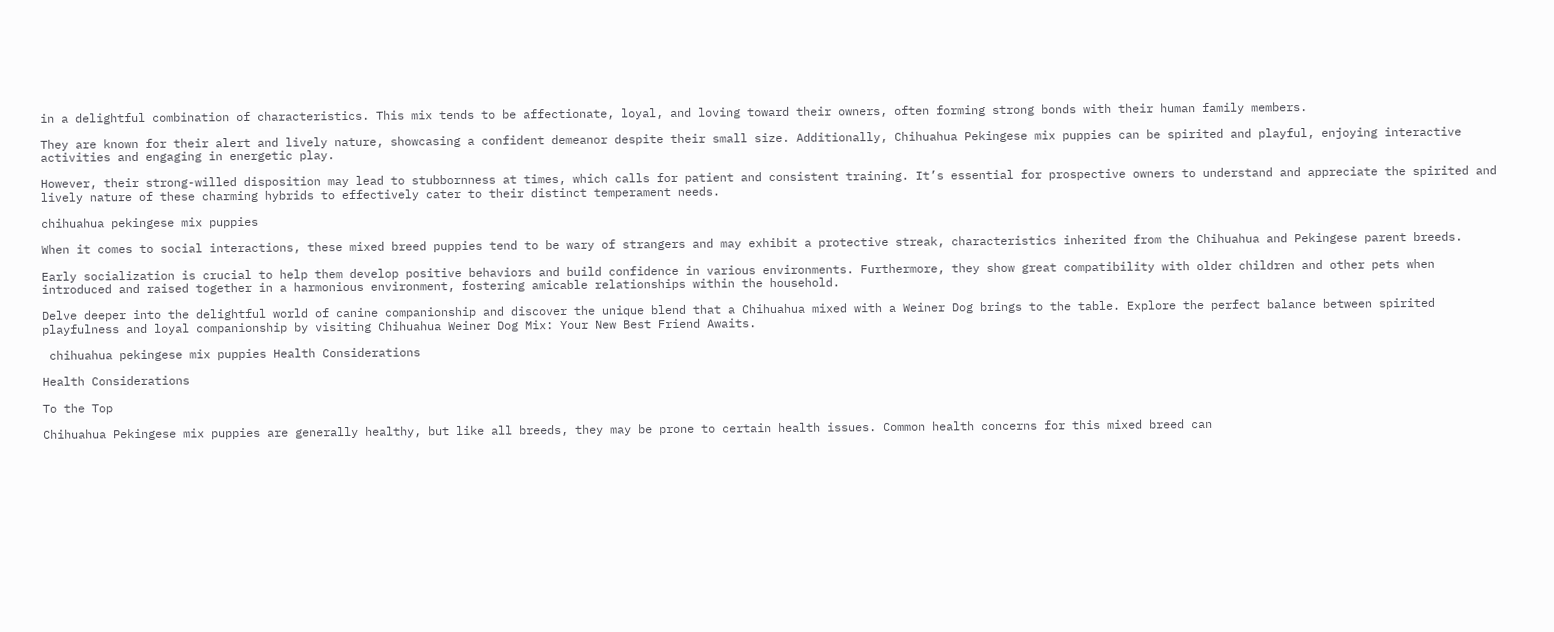in a delightful combination of characteristics. This mix tends to be affectionate, loyal, and loving toward their owners, often forming strong bonds with their human family members.

They are known for their alert and lively nature, showcasing a confident demeanor despite their small size. Additionally, Chihuahua Pekingese mix puppies can be spirited and playful, enjoying interactive activities and engaging in energetic play.

However, their strong-willed disposition may lead to stubbornness at times, which calls for patient and consistent training. It’s essential for prospective owners to understand and appreciate the spirited and lively nature of these charming hybrids to effectively cater to their distinct temperament needs.

chihuahua pekingese mix puppies

When it comes to social interactions, these mixed breed puppies tend to be wary of strangers and may exhibit a protective streak, characteristics inherited from the Chihuahua and Pekingese parent breeds.

Early socialization is crucial to help them develop positive behaviors and build confidence in various environments. Furthermore, they show great compatibility with older children and other pets when introduced and raised together in a harmonious environment, fostering amicable relationships within the household.

Delve deeper into the delightful world of canine companionship and discover the unique blend that a Chihuahua mixed with a Weiner Dog brings to the table. Explore the perfect balance between spirited playfulness and loyal companionship by visiting Chihuahua Weiner Dog Mix: Your New Best Friend Awaits.

 chihuahua pekingese mix puppies Health Considerations

Health Considerations

To the Top

Chihuahua Pekingese mix puppies are generally healthy, but like all breeds, they may be prone to certain health issues. Common health concerns for this mixed breed can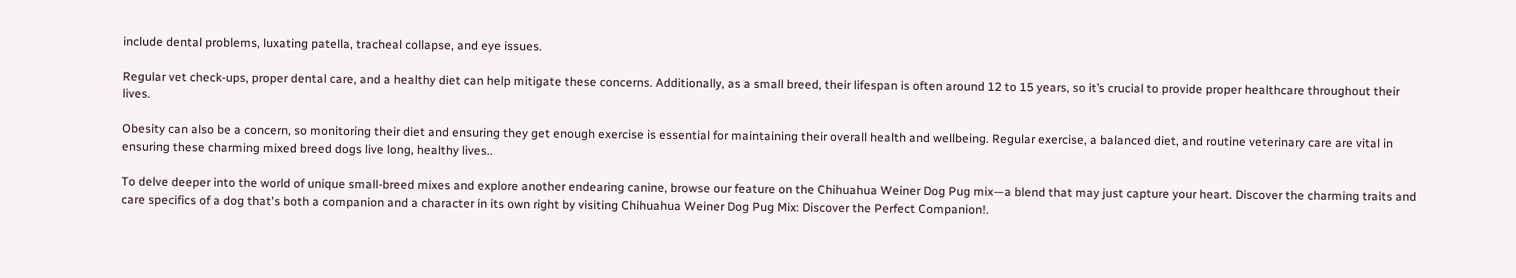include dental problems, luxating patella, tracheal collapse, and eye issues.

Regular vet check-ups, proper dental care, and a healthy diet can help mitigate these concerns. Additionally, as a small breed, their lifespan is often around 12 to 15 years, so it’s crucial to provide proper healthcare throughout their lives.

Obesity can also be a concern, so monitoring their diet and ensuring they get enough exercise is essential for maintaining their overall health and wellbeing. Regular exercise, a balanced diet, and routine veterinary care are vital in ensuring these charming mixed breed dogs live long, healthy lives..

To delve deeper into the world of unique small-breed mixes and explore another endearing canine, browse our feature on the Chihuahua Weiner Dog Pug mix—a blend that may just capture your heart. Discover the charming traits and care specifics of a dog that's both a companion and a character in its own right by visiting Chihuahua Weiner Dog Pug Mix: Discover the Perfect Companion!.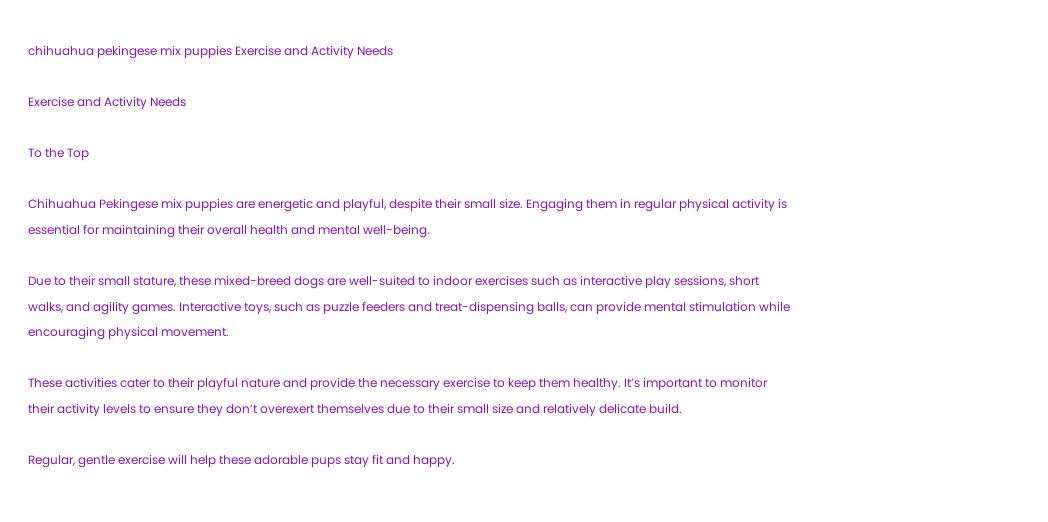chihuahua pekingese mix puppies Exercise and Activity Needs

Exercise and Activity Needs

To the Top

Chihuahua Pekingese mix puppies are energetic and playful, despite their small size. Engaging them in regular physical activity is essential for maintaining their overall health and mental well-being.

Due to their small stature, these mixed-breed dogs are well-suited to indoor exercises such as interactive play sessions, short walks, and agility games. Interactive toys, such as puzzle feeders and treat-dispensing balls, can provide mental stimulation while encouraging physical movement.

These activities cater to their playful nature and provide the necessary exercise to keep them healthy. It’s important to monitor their activity levels to ensure they don’t overexert themselves due to their small size and relatively delicate build.

Regular, gentle exercise will help these adorable pups stay fit and happy.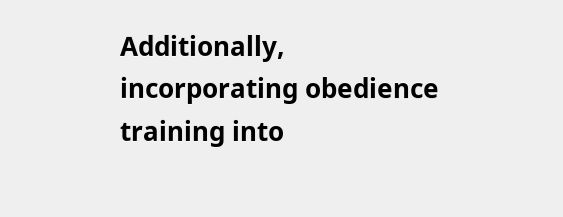Additionally, incorporating obedience training into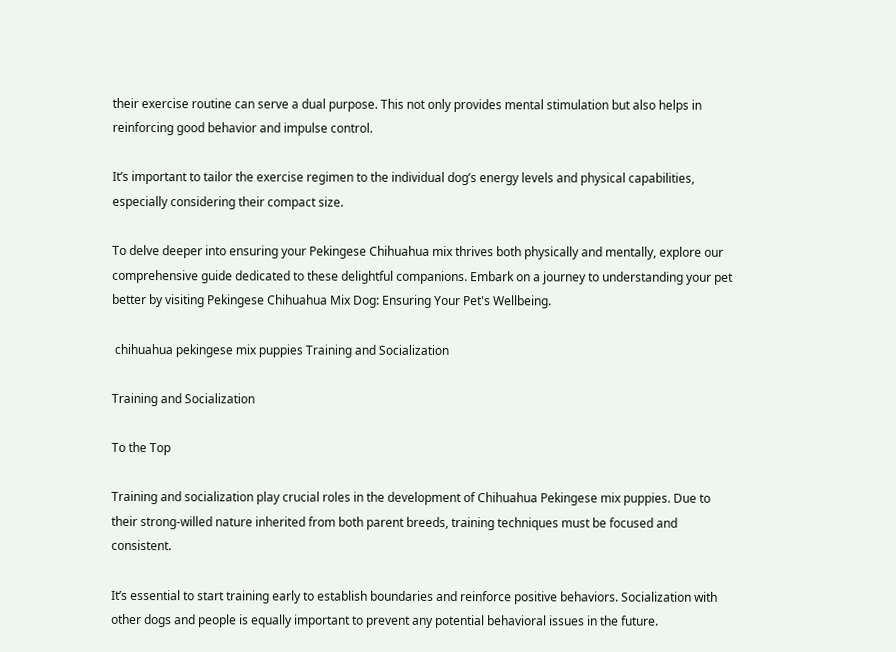their exercise routine can serve a dual purpose. This not only provides mental stimulation but also helps in reinforcing good behavior and impulse control.

It’s important to tailor the exercise regimen to the individual dog’s energy levels and physical capabilities, especially considering their compact size.

To delve deeper into ensuring your Pekingese Chihuahua mix thrives both physically and mentally, explore our comprehensive guide dedicated to these delightful companions. Embark on a journey to understanding your pet better by visiting Pekingese Chihuahua Mix Dog: Ensuring Your Pet's Wellbeing.

 chihuahua pekingese mix puppies Training and Socialization

Training and Socialization

To the Top

Training and socialization play crucial roles in the development of Chihuahua Pekingese mix puppies. Due to their strong-willed nature inherited from both parent breeds, training techniques must be focused and consistent.

It’s essential to start training early to establish boundaries and reinforce positive behaviors. Socialization with other dogs and people is equally important to prevent any potential behavioral issues in the future.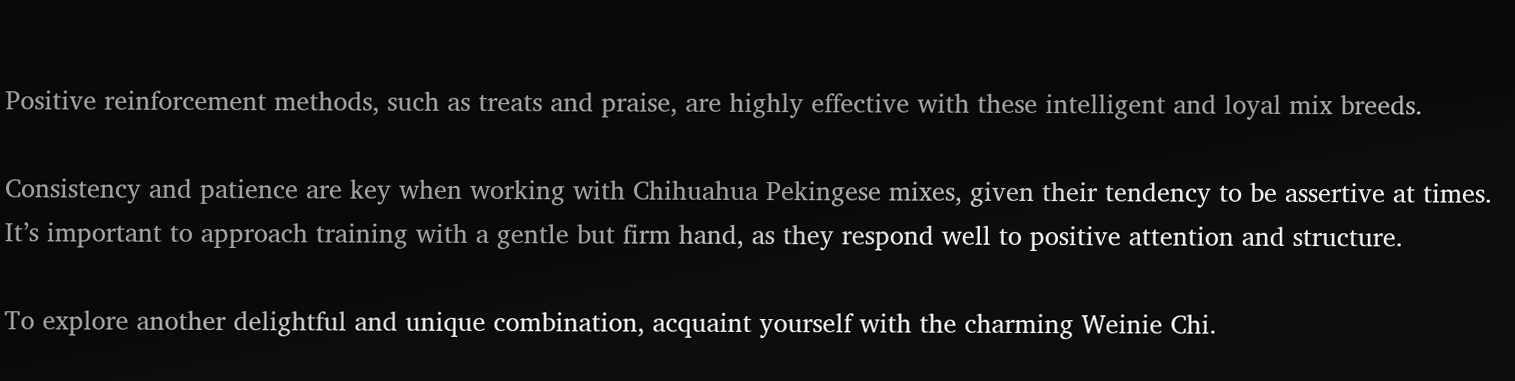Positive reinforcement methods, such as treats and praise, are highly effective with these intelligent and loyal mix breeds.

Consistency and patience are key when working with Chihuahua Pekingese mixes, given their tendency to be assertive at times. It’s important to approach training with a gentle but firm hand, as they respond well to positive attention and structure.

To explore another delightful and unique combination, acquaint yourself with the charming Weinie Chi.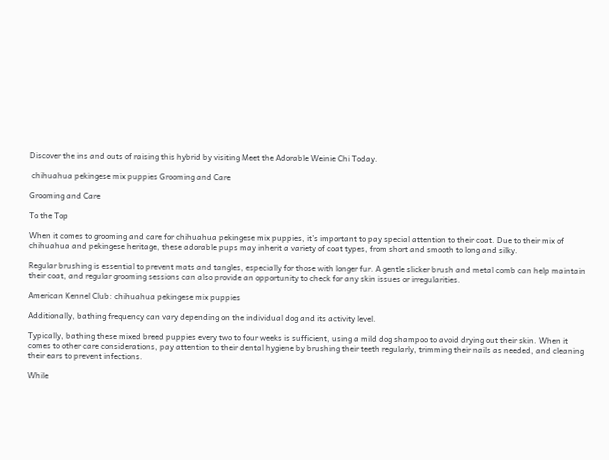Discover the ins and outs of raising this hybrid by visiting Meet the Adorable Weinie Chi Today.

 chihuahua pekingese mix puppies Grooming and Care

Grooming and Care

To the Top

When it comes to grooming and care for chihuahua pekingese mix puppies, it’s important to pay special attention to their coat. Due to their mix of chihuahua and pekingese heritage, these adorable pups may inherit a variety of coat types, from short and smooth to long and silky.

Regular brushing is essential to prevent mats and tangles, especially for those with longer fur. A gentle slicker brush and metal comb can help maintain their coat, and regular grooming sessions can also provide an opportunity to check for any skin issues or irregularities.

American Kennel Club: chihuahua pekingese mix puppies

Additionally, bathing frequency can vary depending on the individual dog and its activity level.

Typically, bathing these mixed breed puppies every two to four weeks is sufficient, using a mild dog shampoo to avoid drying out their skin. When it comes to other care considerations, pay attention to their dental hygiene by brushing their teeth regularly, trimming their nails as needed, and cleaning their ears to prevent infections.

While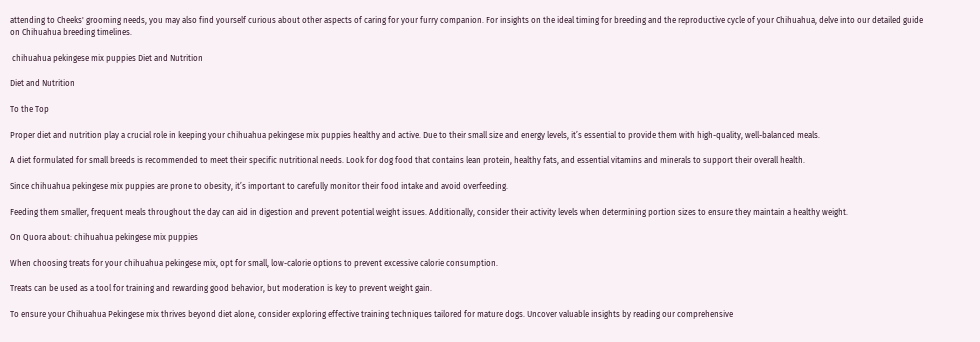attending to Cheeks' grooming needs, you may also find yourself curious about other aspects of caring for your furry companion. For insights on the ideal timing for breeding and the reproductive cycle of your Chihuahua, delve into our detailed guide on Chihuahua breeding timelines.

 chihuahua pekingese mix puppies Diet and Nutrition

Diet and Nutrition

To the Top

Proper diet and nutrition play a crucial role in keeping your chihuahua pekingese mix puppies healthy and active. Due to their small size and energy levels, it’s essential to provide them with high-quality, well-balanced meals.

A diet formulated for small breeds is recommended to meet their specific nutritional needs. Look for dog food that contains lean protein, healthy fats, and essential vitamins and minerals to support their overall health.

Since chihuahua pekingese mix puppies are prone to obesity, it’s important to carefully monitor their food intake and avoid overfeeding.

Feeding them smaller, frequent meals throughout the day can aid in digestion and prevent potential weight issues. Additionally, consider their activity levels when determining portion sizes to ensure they maintain a healthy weight.

On Quora about: chihuahua pekingese mix puppies

When choosing treats for your chihuahua pekingese mix, opt for small, low-calorie options to prevent excessive calorie consumption.

Treats can be used as a tool for training and rewarding good behavior, but moderation is key to prevent weight gain.

To ensure your Chihuahua Pekingese mix thrives beyond diet alone, consider exploring effective training techniques tailored for mature dogs. Uncover valuable insights by reading our comprehensive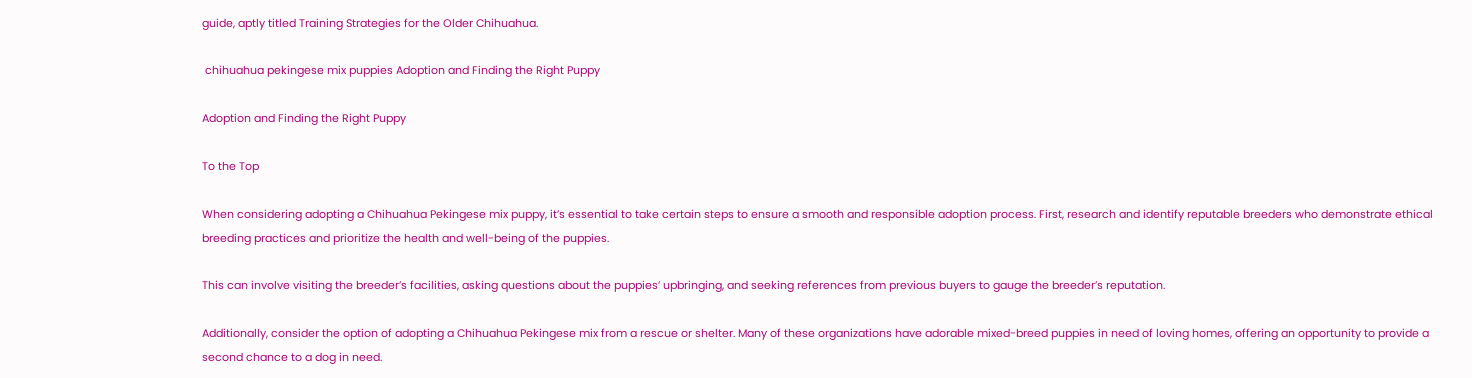guide, aptly titled Training Strategies for the Older Chihuahua.

 chihuahua pekingese mix puppies Adoption and Finding the Right Puppy

Adoption and Finding the Right Puppy

To the Top

When considering adopting a Chihuahua Pekingese mix puppy, it’s essential to take certain steps to ensure a smooth and responsible adoption process. First, research and identify reputable breeders who demonstrate ethical breeding practices and prioritize the health and well-being of the puppies.

This can involve visiting the breeder’s facilities, asking questions about the puppies’ upbringing, and seeking references from previous buyers to gauge the breeder’s reputation.

Additionally, consider the option of adopting a Chihuahua Pekingese mix from a rescue or shelter. Many of these organizations have adorable mixed-breed puppies in need of loving homes, offering an opportunity to provide a second chance to a dog in need.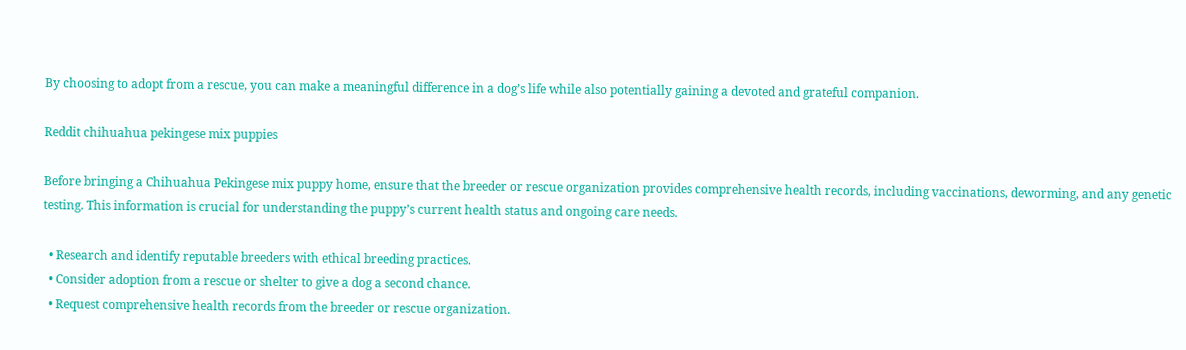By choosing to adopt from a rescue, you can make a meaningful difference in a dog’s life while also potentially gaining a devoted and grateful companion.

Reddit chihuahua pekingese mix puppies

Before bringing a Chihuahua Pekingese mix puppy home, ensure that the breeder or rescue organization provides comprehensive health records, including vaccinations, deworming, and any genetic testing. This information is crucial for understanding the puppy’s current health status and ongoing care needs.

  • Research and identify reputable breeders with ethical breeding practices.
  • Consider adoption from a rescue or shelter to give a dog a second chance.
  • Request comprehensive health records from the breeder or rescue organization.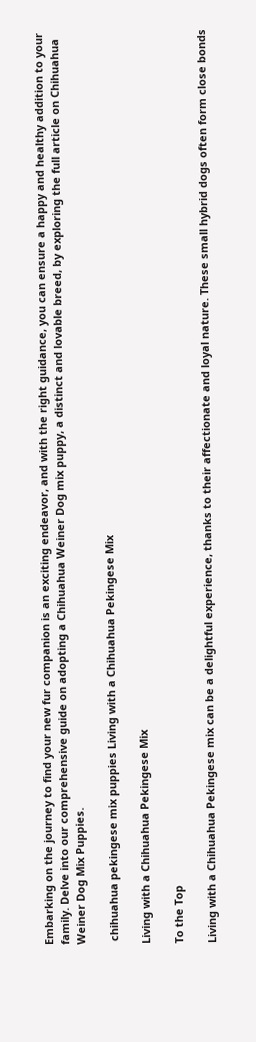Embarking on the journey to find your new fur companion is an exciting endeavor, and with the right guidance, you can ensure a happy and healthy addition to your family. Delve into our comprehensive guide on adopting a Chihuahua Weiner Dog mix puppy, a distinct and lovable breed, by exploring the full article on Chihuahua Weiner Dog Mix Puppies.

 chihuahua pekingese mix puppies Living with a Chihuahua Pekingese Mix

Living with a Chihuahua Pekingese Mix

To the Top

Living with a Chihuahua Pekingese mix can be a delightful experience, thanks to their affectionate and loyal nature. These small hybrid dogs often form close bonds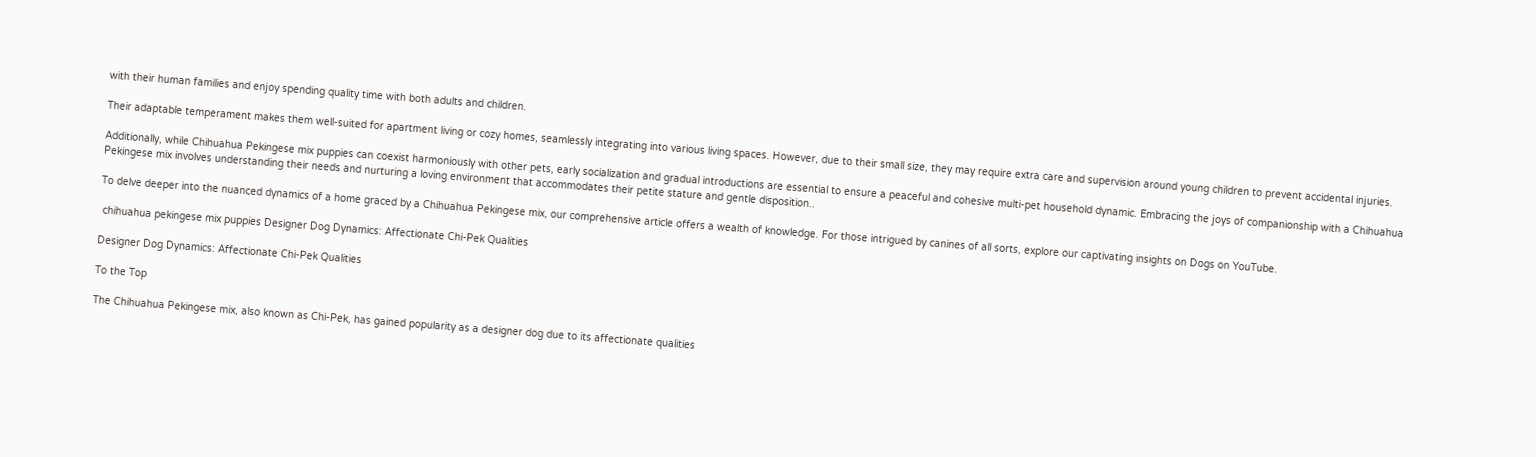with their human families and enjoy spending quality time with both adults and children.

Their adaptable temperament makes them well-suited for apartment living or cozy homes, seamlessly integrating into various living spaces. However, due to their small size, they may require extra care and supervision around young children to prevent accidental injuries.

Additionally, while Chihuahua Pekingese mix puppies can coexist harmoniously with other pets, early socialization and gradual introductions are essential to ensure a peaceful and cohesive multi-pet household dynamic. Embracing the joys of companionship with a Chihuahua Pekingese mix involves understanding their needs and nurturing a loving environment that accommodates their petite stature and gentle disposition..

To delve deeper into the nuanced dynamics of a home graced by a Chihuahua Pekingese mix, our comprehensive article offers a wealth of knowledge. For those intrigued by canines of all sorts, explore our captivating insights on Dogs on YouTube.

 chihuahua pekingese mix puppies Designer Dog Dynamics: Affectionate Chi-Pek Qualities

Designer Dog Dynamics: Affectionate Chi-Pek Qualities

To the Top

The Chihuahua Pekingese mix, also known as Chi-Pek, has gained popularity as a designer dog due to its affectionate qualities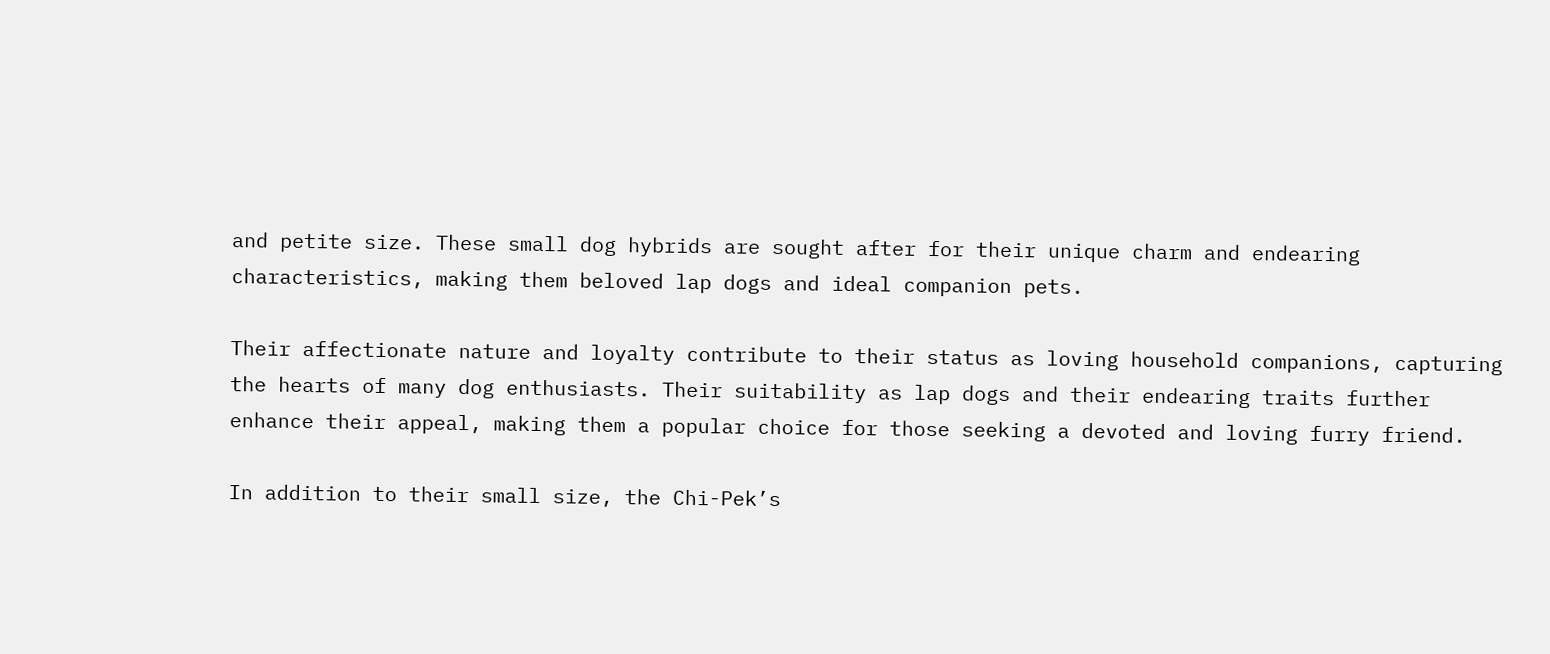and petite size. These small dog hybrids are sought after for their unique charm and endearing characteristics, making them beloved lap dogs and ideal companion pets.

Their affectionate nature and loyalty contribute to their status as loving household companions, capturing the hearts of many dog enthusiasts. Their suitability as lap dogs and their endearing traits further enhance their appeal, making them a popular choice for those seeking a devoted and loving furry friend.

In addition to their small size, the Chi-Pek’s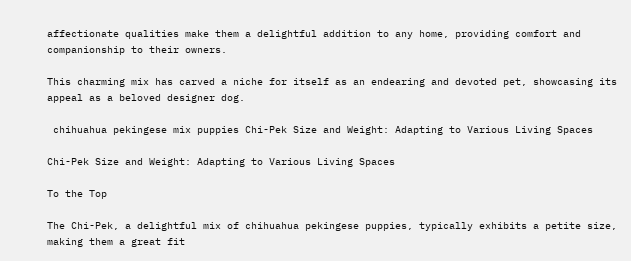affectionate qualities make them a delightful addition to any home, providing comfort and companionship to their owners.

This charming mix has carved a niche for itself as an endearing and devoted pet, showcasing its appeal as a beloved designer dog.

 chihuahua pekingese mix puppies Chi-Pek Size and Weight: Adapting to Various Living Spaces

Chi-Pek Size and Weight: Adapting to Various Living Spaces

To the Top

The Chi-Pek, a delightful mix of chihuahua pekingese puppies, typically exhibits a petite size, making them a great fit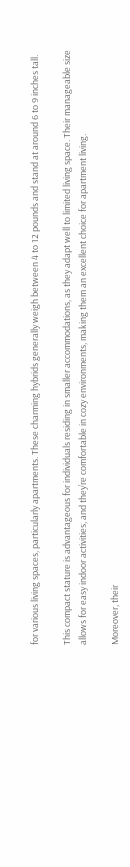for various living spaces, particularly apartments. These charming hybrids generally weigh between 4 to 12 pounds and stand at around 6 to 9 inches tall.

This compact stature is advantageous for individuals residing in smaller accommodations, as they adapt well to limited living space. Their manageable size allows for easy indoor activities, and they’re comfortable in cozy environments, making them an excellent choice for apartment living.

Moreover, their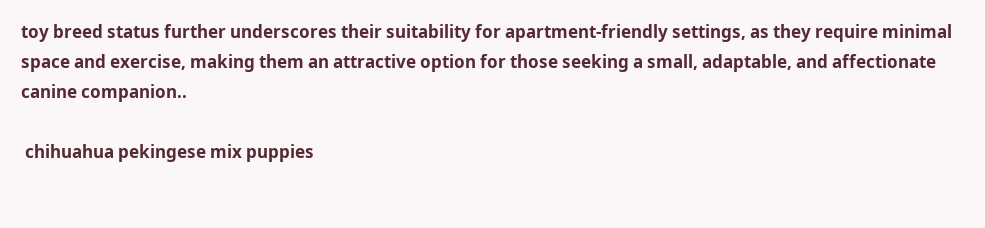toy breed status further underscores their suitability for apartment-friendly settings, as they require minimal space and exercise, making them an attractive option for those seeking a small, adaptable, and affectionate canine companion..

 chihuahua pekingese mix puppies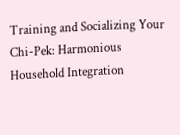Training and Socializing Your Chi-Pek: Harmonious Household Integration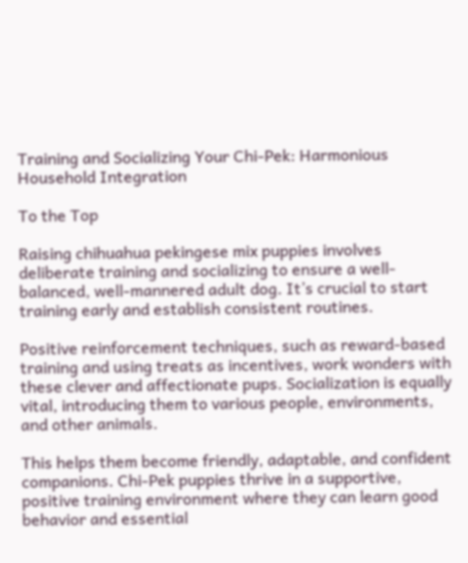Training and Socializing Your Chi-Pek: Harmonious Household Integration

To the Top

Raising chihuahua pekingese mix puppies involves deliberate training and socializing to ensure a well-balanced, well-mannered adult dog. It’s crucial to start training early and establish consistent routines.

Positive reinforcement techniques, such as reward-based training and using treats as incentives, work wonders with these clever and affectionate pups. Socialization is equally vital, introducing them to various people, environments, and other animals.

This helps them become friendly, adaptable, and confident companions. Chi-Pek puppies thrive in a supportive, positive training environment where they can learn good behavior and essential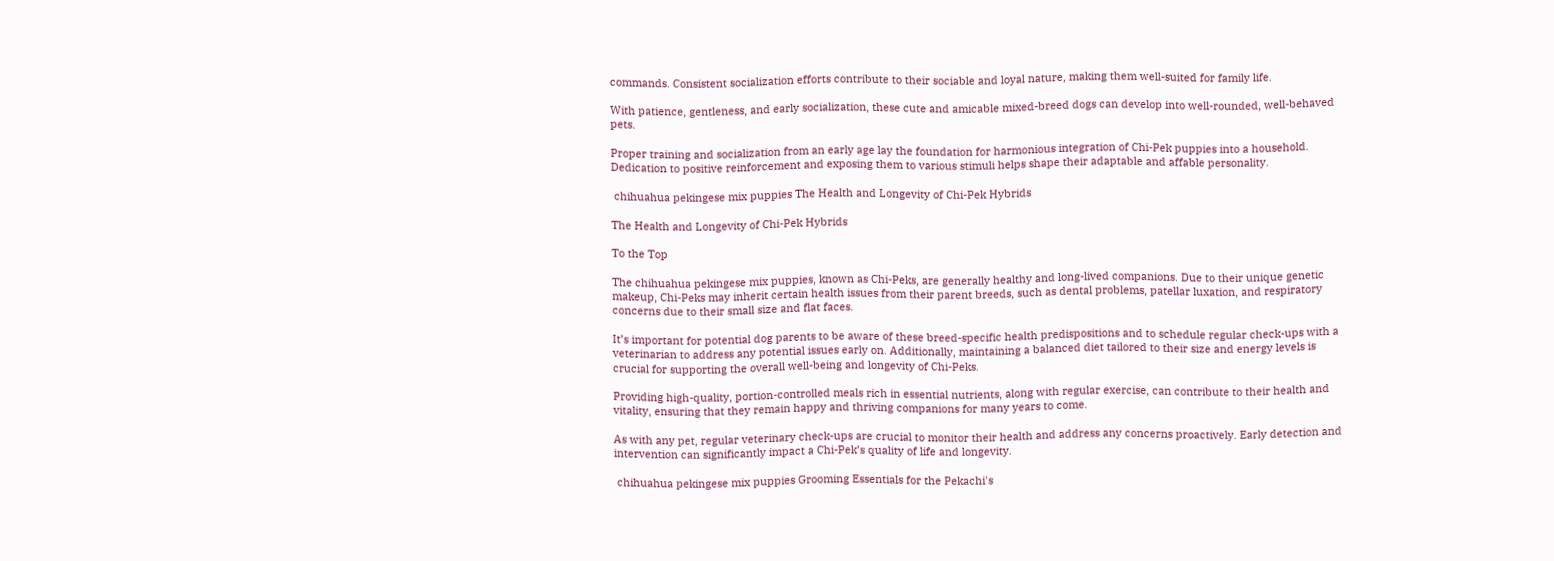commands. Consistent socialization efforts contribute to their sociable and loyal nature, making them well-suited for family life.

With patience, gentleness, and early socialization, these cute and amicable mixed-breed dogs can develop into well-rounded, well-behaved pets.

Proper training and socialization from an early age lay the foundation for harmonious integration of Chi-Pek puppies into a household. Dedication to positive reinforcement and exposing them to various stimuli helps shape their adaptable and affable personality.

 chihuahua pekingese mix puppies The Health and Longevity of Chi-Pek Hybrids

The Health and Longevity of Chi-Pek Hybrids

To the Top

The chihuahua pekingese mix puppies, known as Chi-Peks, are generally healthy and long-lived companions. Due to their unique genetic makeup, Chi-Peks may inherit certain health issues from their parent breeds, such as dental problems, patellar luxation, and respiratory concerns due to their small size and flat faces.

It’s important for potential dog parents to be aware of these breed-specific health predispositions and to schedule regular check-ups with a veterinarian to address any potential issues early on. Additionally, maintaining a balanced diet tailored to their size and energy levels is crucial for supporting the overall well-being and longevity of Chi-Peks.

Providing high-quality, portion-controlled meals rich in essential nutrients, along with regular exercise, can contribute to their health and vitality, ensuring that they remain happy and thriving companions for many years to come.

As with any pet, regular veterinary check-ups are crucial to monitor their health and address any concerns proactively. Early detection and intervention can significantly impact a Chi-Pek’s quality of life and longevity.

 chihuahua pekingese mix puppies Grooming Essentials for the Pekachi's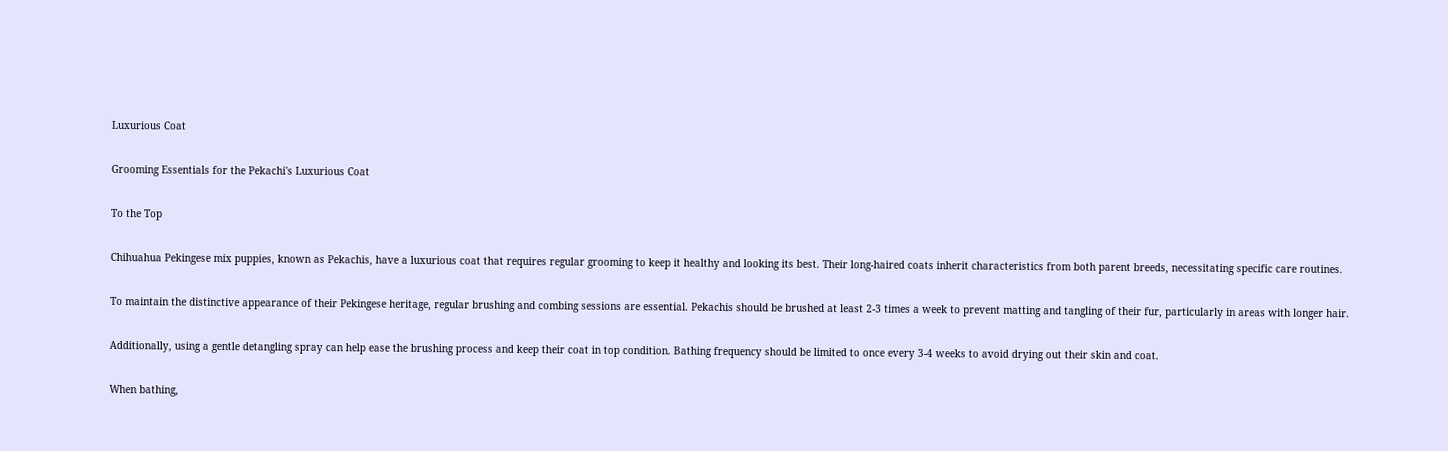Luxurious Coat

Grooming Essentials for the Pekachi's Luxurious Coat

To the Top

Chihuahua Pekingese mix puppies, known as Pekachis, have a luxurious coat that requires regular grooming to keep it healthy and looking its best. Their long-haired coats inherit characteristics from both parent breeds, necessitating specific care routines.

To maintain the distinctive appearance of their Pekingese heritage, regular brushing and combing sessions are essential. Pekachis should be brushed at least 2-3 times a week to prevent matting and tangling of their fur, particularly in areas with longer hair.

Additionally, using a gentle detangling spray can help ease the brushing process and keep their coat in top condition. Bathing frequency should be limited to once every 3-4 weeks to avoid drying out their skin and coat.

When bathing,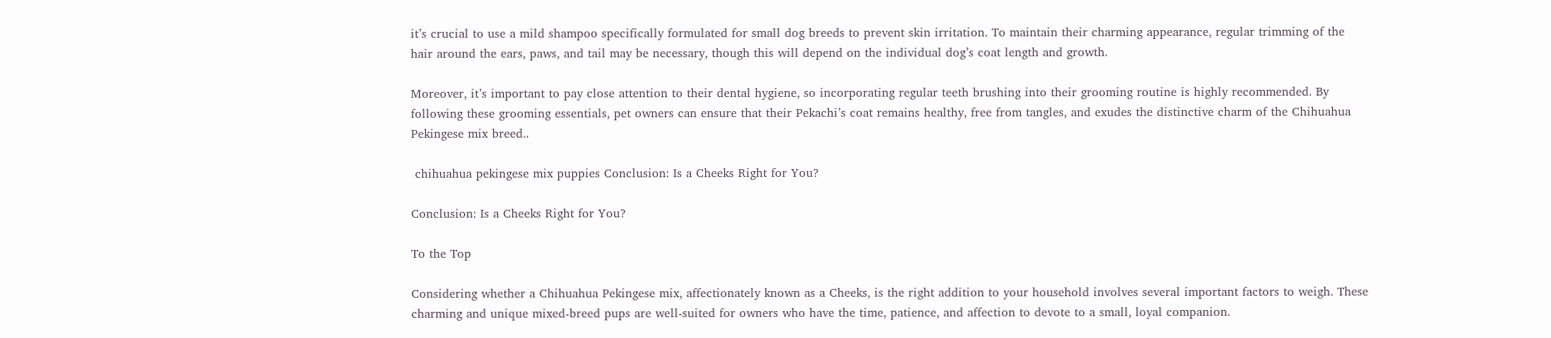it’s crucial to use a mild shampoo specifically formulated for small dog breeds to prevent skin irritation. To maintain their charming appearance, regular trimming of the hair around the ears, paws, and tail may be necessary, though this will depend on the individual dog’s coat length and growth.

Moreover, it’s important to pay close attention to their dental hygiene, so incorporating regular teeth brushing into their grooming routine is highly recommended. By following these grooming essentials, pet owners can ensure that their Pekachi’s coat remains healthy, free from tangles, and exudes the distinctive charm of the Chihuahua Pekingese mix breed..

 chihuahua pekingese mix puppies Conclusion: Is a Cheeks Right for You?

Conclusion: Is a Cheeks Right for You?

To the Top

Considering whether a Chihuahua Pekingese mix, affectionately known as a Cheeks, is the right addition to your household involves several important factors to weigh. These charming and unique mixed-breed pups are well-suited for owners who have the time, patience, and affection to devote to a small, loyal companion.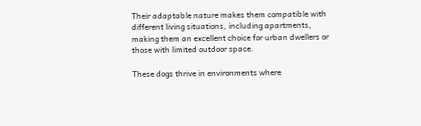Their adaptable nature makes them compatible with different living situations, including apartments, making them an excellent choice for urban dwellers or those with limited outdoor space.

These dogs thrive in environments where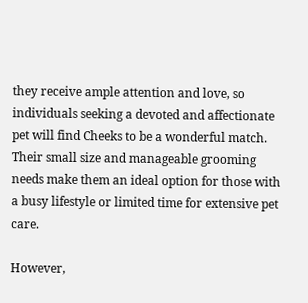they receive ample attention and love, so individuals seeking a devoted and affectionate pet will find Cheeks to be a wonderful match. Their small size and manageable grooming needs make them an ideal option for those with a busy lifestyle or limited time for extensive pet care.

However,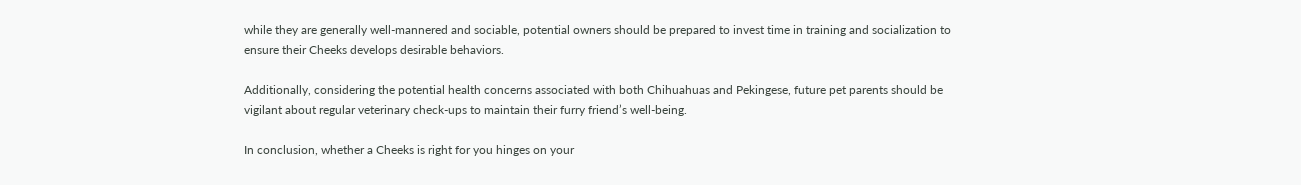while they are generally well-mannered and sociable, potential owners should be prepared to invest time in training and socialization to ensure their Cheeks develops desirable behaviors.

Additionally, considering the potential health concerns associated with both Chihuahuas and Pekingese, future pet parents should be vigilant about regular veterinary check-ups to maintain their furry friend’s well-being.

In conclusion, whether a Cheeks is right for you hinges on your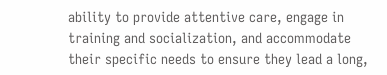ability to provide attentive care, engage in training and socialization, and accommodate their specific needs to ensure they lead a long,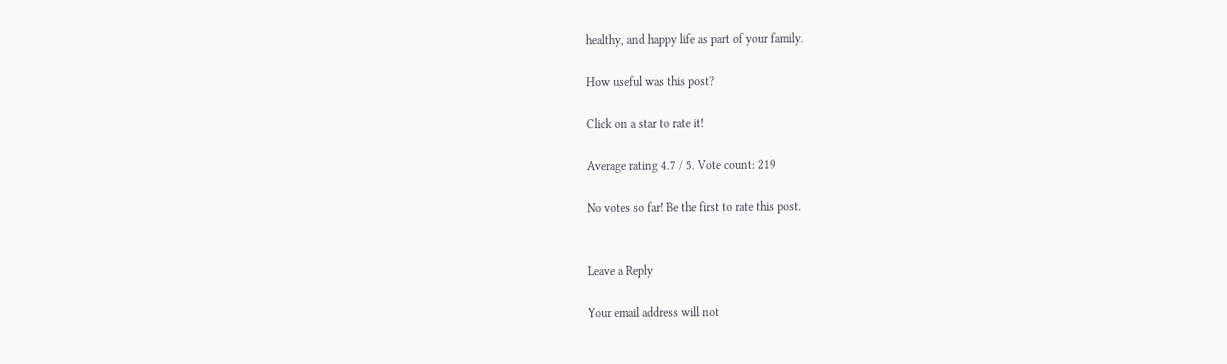healthy, and happy life as part of your family.

How useful was this post?

Click on a star to rate it!

Average rating 4.7 / 5. Vote count: 219

No votes so far! Be the first to rate this post.


Leave a Reply

Your email address will not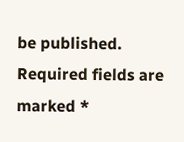be published. Required fields are marked *